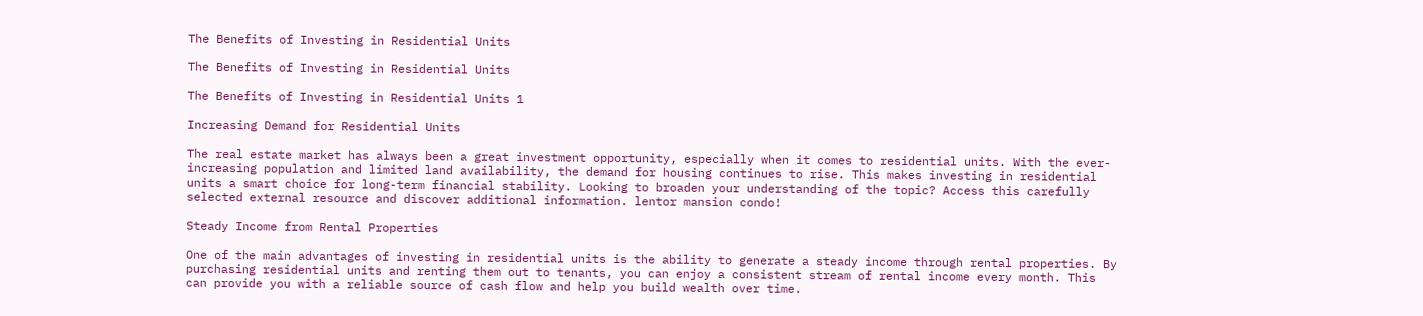The Benefits of Investing in Residential Units

The Benefits of Investing in Residential Units

The Benefits of Investing in Residential Units 1

Increasing Demand for Residential Units

The real estate market has always been a great investment opportunity, especially when it comes to residential units. With the ever-increasing population and limited land availability, the demand for housing continues to rise. This makes investing in residential units a smart choice for long-term financial stability. Looking to broaden your understanding of the topic? Access this carefully selected external resource and discover additional information. lentor mansion condo!

Steady Income from Rental Properties

One of the main advantages of investing in residential units is the ability to generate a steady income through rental properties. By purchasing residential units and renting them out to tenants, you can enjoy a consistent stream of rental income every month. This can provide you with a reliable source of cash flow and help you build wealth over time.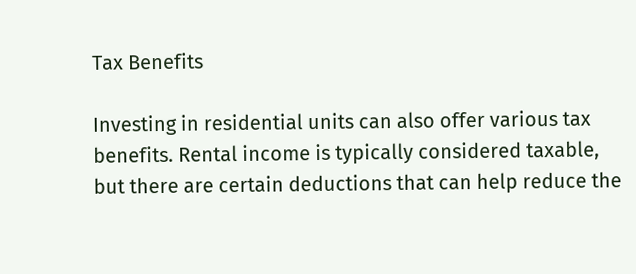Tax Benefits

Investing in residential units can also offer various tax benefits. Rental income is typically considered taxable, but there are certain deductions that can help reduce the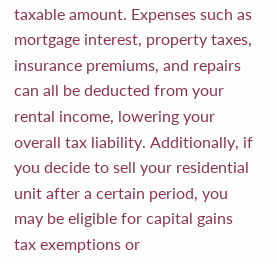taxable amount. Expenses such as mortgage interest, property taxes, insurance premiums, and repairs can all be deducted from your rental income, lowering your overall tax liability. Additionally, if you decide to sell your residential unit after a certain period, you may be eligible for capital gains tax exemptions or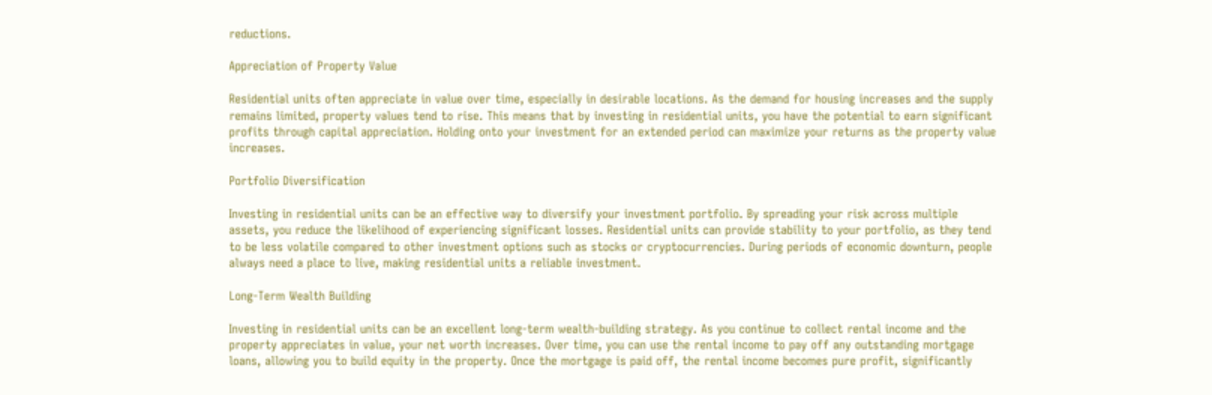reductions.

Appreciation of Property Value

Residential units often appreciate in value over time, especially in desirable locations. As the demand for housing increases and the supply remains limited, property values tend to rise. This means that by investing in residential units, you have the potential to earn significant profits through capital appreciation. Holding onto your investment for an extended period can maximize your returns as the property value increases.

Portfolio Diversification

Investing in residential units can be an effective way to diversify your investment portfolio. By spreading your risk across multiple assets, you reduce the likelihood of experiencing significant losses. Residential units can provide stability to your portfolio, as they tend to be less volatile compared to other investment options such as stocks or cryptocurrencies. During periods of economic downturn, people always need a place to live, making residential units a reliable investment.

Long-Term Wealth Building

Investing in residential units can be an excellent long-term wealth-building strategy. As you continue to collect rental income and the property appreciates in value, your net worth increases. Over time, you can use the rental income to pay off any outstanding mortgage loans, allowing you to build equity in the property. Once the mortgage is paid off, the rental income becomes pure profit, significantly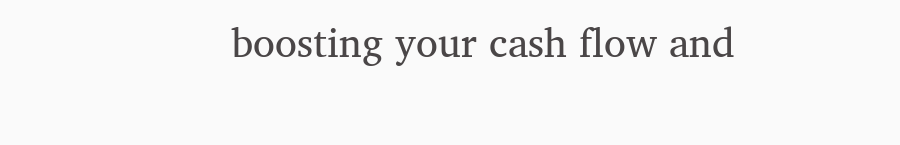boosting your cash flow and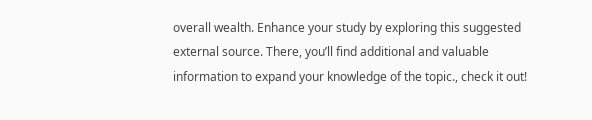overall wealth. Enhance your study by exploring this suggested external source. There, you’ll find additional and valuable information to expand your knowledge of the topic., check it out!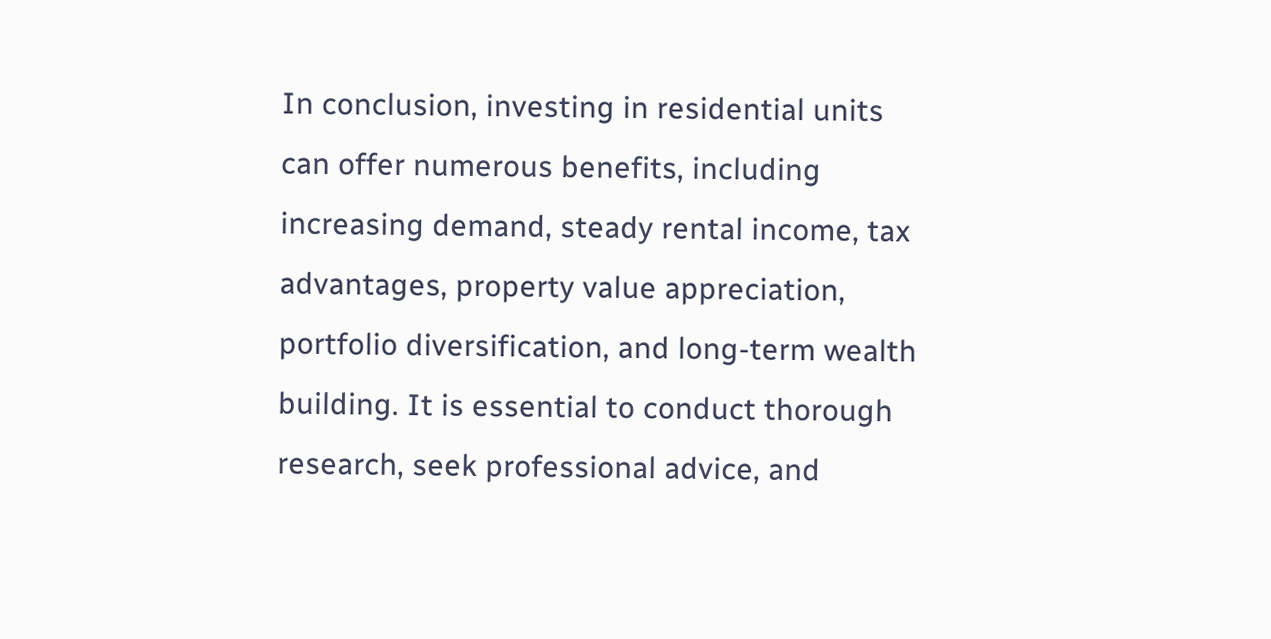In conclusion, investing in residential units can offer numerous benefits, including increasing demand, steady rental income, tax advantages, property value appreciation, portfolio diversification, and long-term wealth building. It is essential to conduct thorough research, seek professional advice, and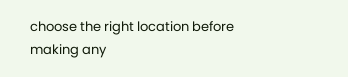choose the right location before making any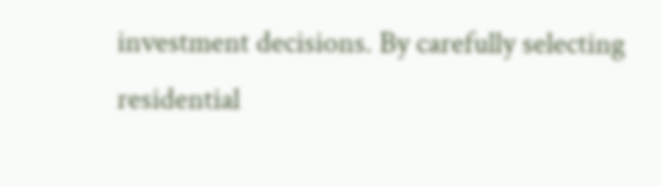investment decisions. By carefully selecting residential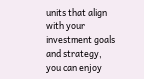units that align with your investment goals and strategy, you can enjoy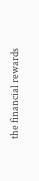the financial rewards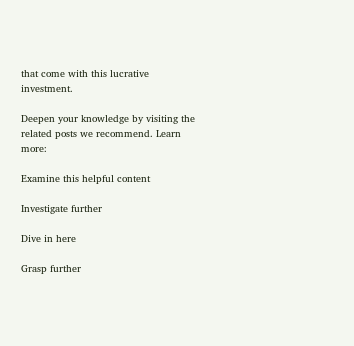that come with this lucrative investment.

Deepen your knowledge by visiting the related posts we recommend. Learn more:

Examine this helpful content

Investigate further

Dive in here

Grasp further